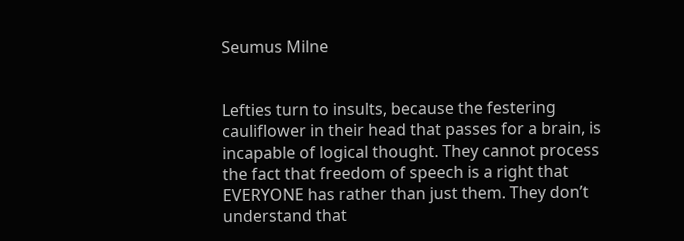Seumus Milne


Lefties turn to insults, because the festering cauliflower in their head that passes for a brain, is incapable of logical thought. They cannot process the fact that freedom of speech is a right that EVERYONE has rather than just them. They don’t understand that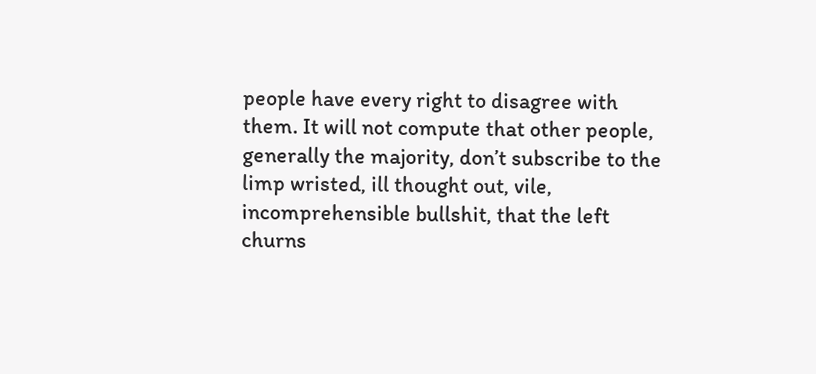people have every right to disagree with them. It will not compute that other people, generally the majority, don’t subscribe to the limp wristed, ill thought out, vile, incomprehensible bullshit, that the left churns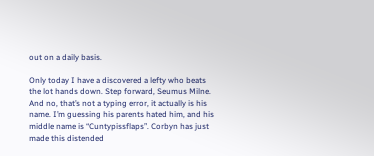out on a daily basis.

Only today I have a discovered a lefty who beats the lot hands down. Step forward, Seumus Milne. And no, that’s not a typing error, it actually is his name. I’m guessing his parents hated him, and his middle name is “Cuntypissflaps”. Corbyn has just made this distended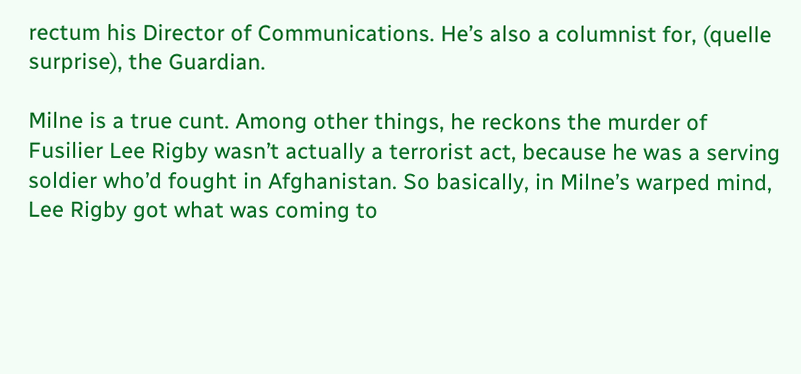rectum his Director of Communications. He’s also a columnist for, (quelle surprise), the Guardian.

Milne is a true cunt. Among other things, he reckons the murder of Fusilier Lee Rigby wasn’t actually a terrorist act, because he was a serving soldier who’d fought in Afghanistan. So basically, in Milne’s warped mind, Lee Rigby got what was coming to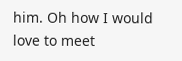him. Oh how I would love to meet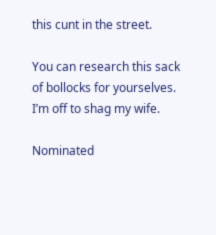this cunt in the street.

You can research this sack of bollocks for yourselves. I’m off to shag my wife.

Nominated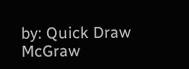by: Quick Draw McGraw